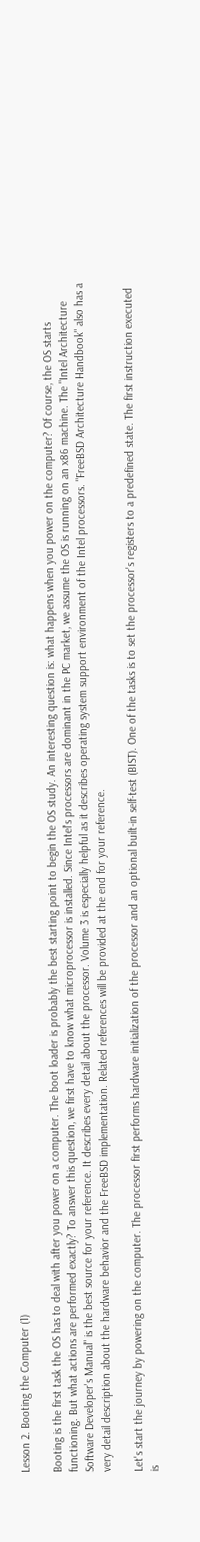Lesson 2. Booting the Computer (1)

Booting is the first task the OS has to deal with after you power on a computer. The boot loader is probably the best starting point to begin the OS study. An interesting question is: what happens when you power on the computer? Of course, the OS starts functioning. But what actions are performed exactly? To answer this question, we first have to know what microprocessor is installed. Since Intel's processors are dominant in the PC market, we assume the OS is running on an x86 machine. The "Intel Architecture Software Developer's Manual" is the best source for your reference. It describes every detail about the processor. Volume 3 is especially helpful as it describes operating system support environment of the Intel processors. "FreeBSD Architecture Handbook" also has a very detail description about the hardware behavior and the FreeBSD implementation. Related references will be provided at the end for your reference.

Let's start the journey by powering on the computer. The processor first performs hardware initialization of the processor and an optional built-in self-test (BIST). One of the tasks is to set the processor's registers to a predefined state. The first instruction executed is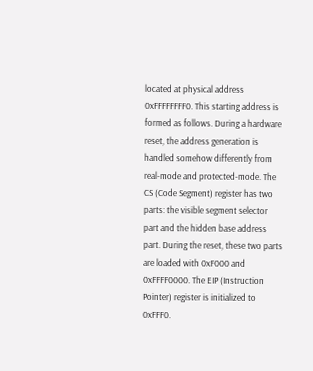located at physical address 0xFFFFFFFF0. This starting address is formed as follows. During a hardware reset, the address generation is handled somehow differently from real-mode and protected-mode. The CS (Code Segment) register has two parts: the visible segment selector part and the hidden base address part. During the reset, these two parts are loaded with 0xF000 and 0xFFFF0000. The EIP (Instruction Pointer) register is initialized to 0xFFF0.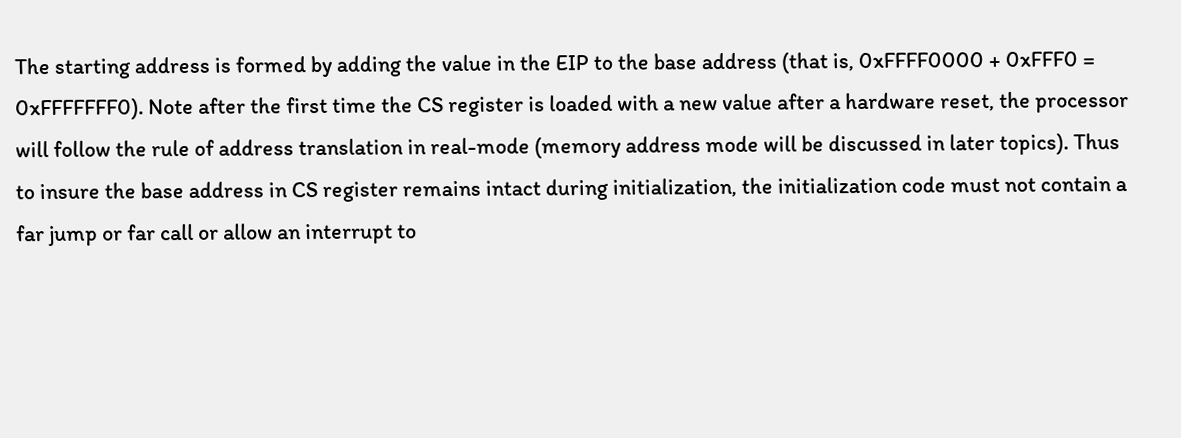The starting address is formed by adding the value in the EIP to the base address (that is, 0xFFFF0000 + 0xFFF0 = 0xFFFFFFF0). Note after the first time the CS register is loaded with a new value after a hardware reset, the processor will follow the rule of address translation in real-mode (memory address mode will be discussed in later topics). Thus to insure the base address in CS register remains intact during initialization, the initialization code must not contain a far jump or far call or allow an interrupt to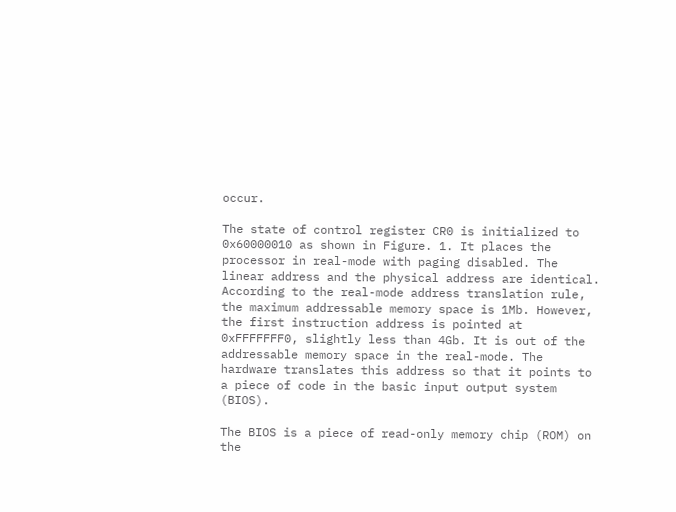occur.

The state of control register CR0 is initialized to 0x60000010 as shown in Figure. 1. It places the processor in real-mode with paging disabled. The linear address and the physical address are identical. According to the real-mode address translation rule, the maximum addressable memory space is 1Mb. However, the first instruction address is pointed at 0xFFFFFFF0, slightly less than 4Gb. It is out of the addressable memory space in the real-mode. The hardware translates this address so that it points to a piece of code in the basic input output system (BIOS).

The BIOS is a piece of read-only memory chip (ROM) on the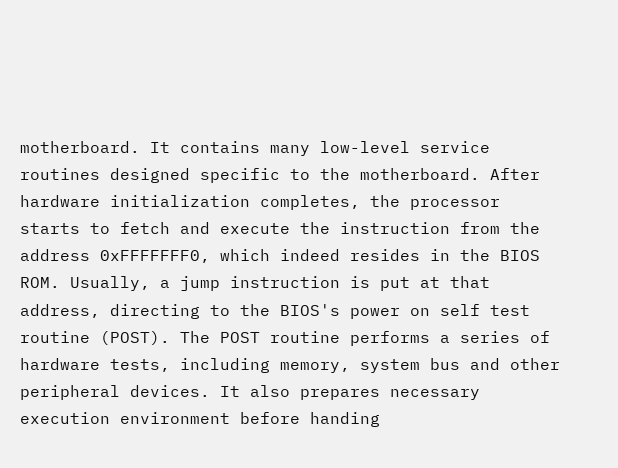motherboard. It contains many low-level service routines designed specific to the motherboard. After hardware initialization completes, the processor starts to fetch and execute the instruction from the address 0xFFFFFFF0, which indeed resides in the BIOS ROM. Usually, a jump instruction is put at that address, directing to the BIOS's power on self test routine (POST). The POST routine performs a series of hardware tests, including memory, system bus and other peripheral devices. It also prepares necessary execution environment before handing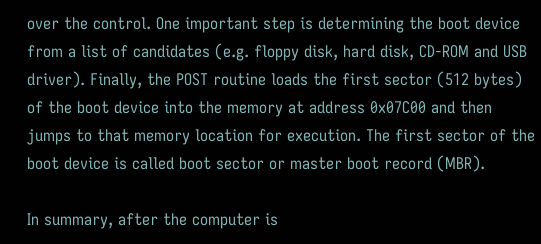over the control. One important step is determining the boot device from a list of candidates (e.g. floppy disk, hard disk, CD-ROM and USB driver). Finally, the POST routine loads the first sector (512 bytes) of the boot device into the memory at address 0x07C00 and then jumps to that memory location for execution. The first sector of the boot device is called boot sector or master boot record (MBR).

In summary, after the computer is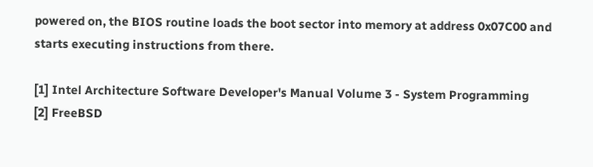powered on, the BIOS routine loads the boot sector into memory at address 0x07C00 and starts executing instructions from there.

[1] Intel Architecture Software Developer's Manual Volume 3 - System Programming
[2] FreeBSD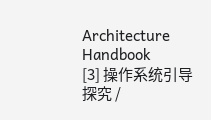Architecture Handbook
[3] 操作系统引导探究 /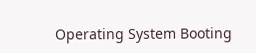Operating System Booting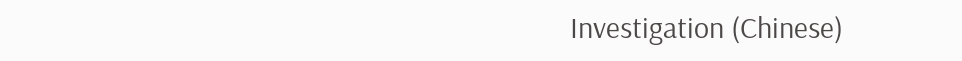Investigation (Chinese)